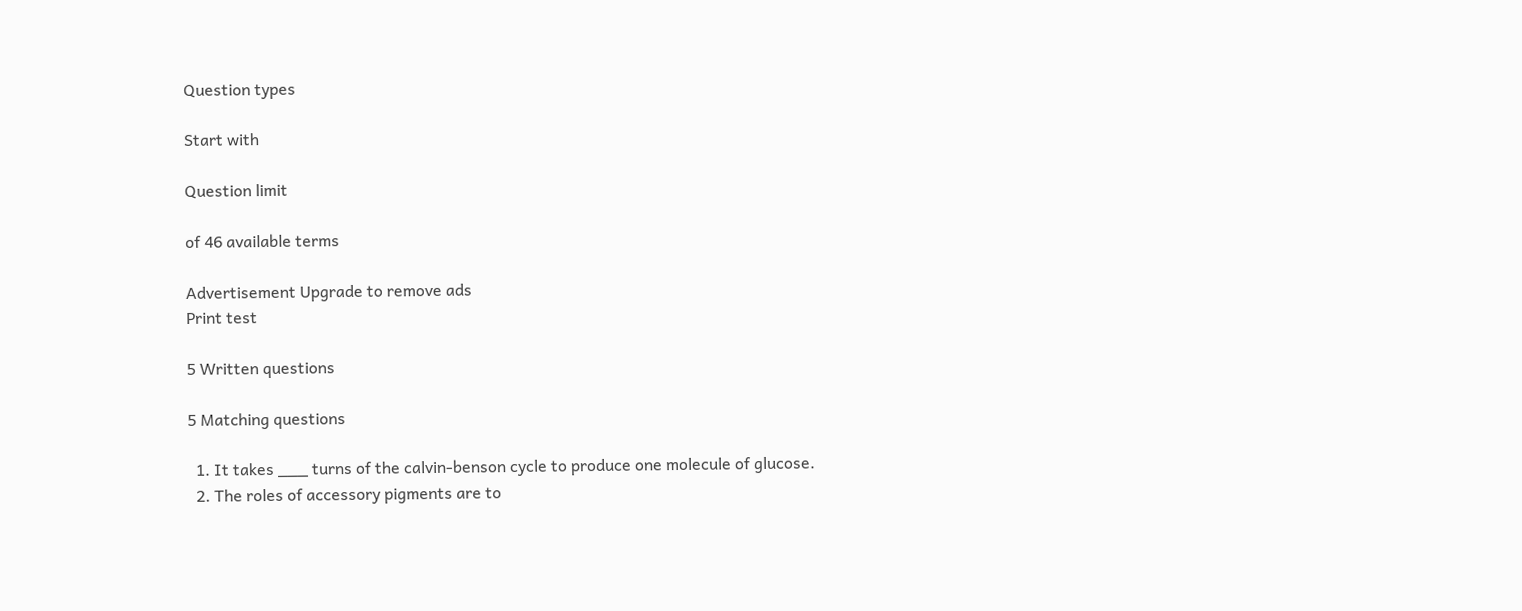Question types

Start with

Question limit

of 46 available terms

Advertisement Upgrade to remove ads
Print test

5 Written questions

5 Matching questions

  1. It takes ___ turns of the calvin-benson cycle to produce one molecule of glucose.
  2. The roles of accessory pigments are to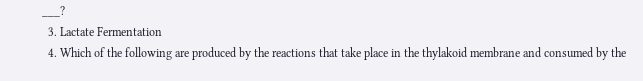___?
  3. Lactate Fermentation
  4. Which of the following are produced by the reactions that take place in the thylakoid membrane and consumed by the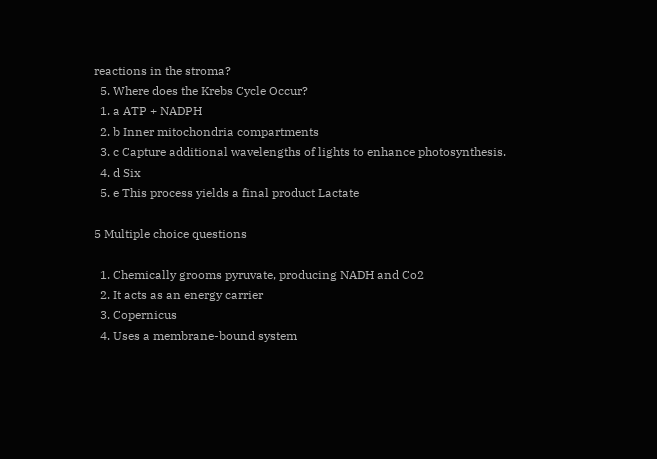reactions in the stroma?
  5. Where does the Krebs Cycle Occur?
  1. a ATP + NADPH
  2. b Inner mitochondria compartments
  3. c Capture additional wavelengths of lights to enhance photosynthesis.
  4. d Six
  5. e This process yields a final product Lactate

5 Multiple choice questions

  1. Chemically grooms pyruvate, producing NADH and Co2
  2. It acts as an energy carrier
  3. Copernicus
  4. Uses a membrane-bound system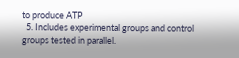to produce ATP
  5. Includes experimental groups and control groups tested in parallel.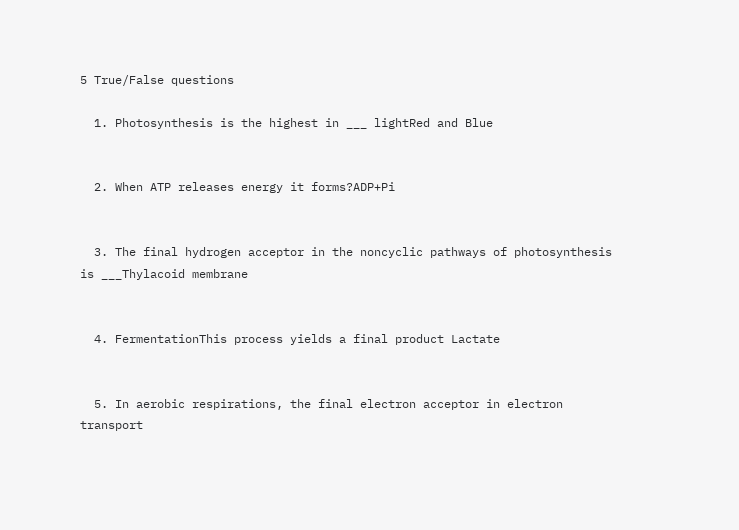5 True/False questions

  1. Photosynthesis is the highest in ___ lightRed and Blue


  2. When ATP releases energy it forms?ADP+Pi


  3. The final hydrogen acceptor in the noncyclic pathways of photosynthesis is ___Thylacoid membrane


  4. FermentationThis process yields a final product Lactate


  5. In aerobic respirations, the final electron acceptor in electron transport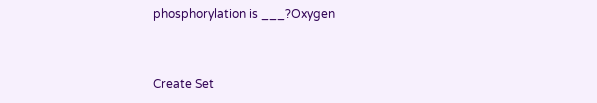phosphorylation is ___?Oxygen


Create Set